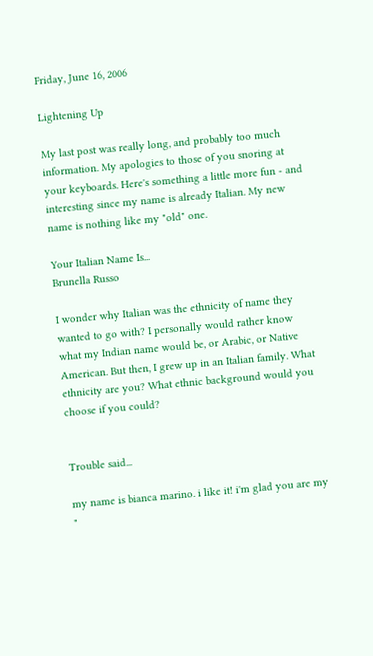Friday, June 16, 2006

Lightening Up

My last post was really long, and probably too much information. My apologies to those of you snoring at your keyboards. Here's something a little more fun - and interesting since my name is already Italian. My new name is nothing like my "old" one.

Your Italian Name Is...
Brunella Russo

I wonder why Italian was the ethnicity of name they wanted to go with? I personally would rather know what my Indian name would be, or Arabic, or Native American. But then, I grew up in an Italian family. What ethnicity are you? What ethnic background would you choose if you could?


Trouble said...

my name is bianca marino. i like it! i'm glad you are my "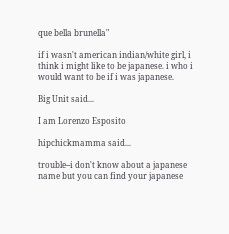que bella brunella"

if i wasn't american indian/white girl, i think i might like to be japanese. i who i would want to be if i was japanese.

Big Unit said...

I am Lorenzo Esposito

hipchickmamma said...

trouble--i don't know about a japanese name but you can find your japanese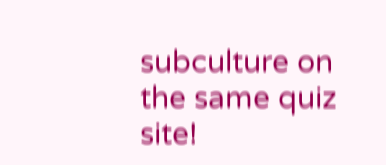subculture on the same quiz site!